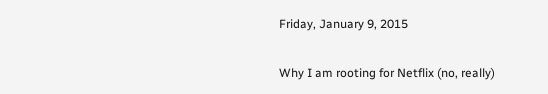Friday, January 9, 2015

Why I am rooting for Netflix (no, really)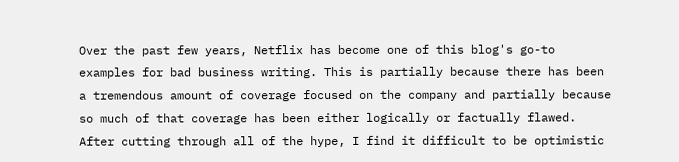Over the past few years, Netflix has become one of this blog's go-to examples for bad business writing. This is partially because there has been a tremendous amount of coverage focused on the company and partially because so much of that coverage has been either logically or factually flawed. After cutting through all of the hype, I find it difficult to be optimistic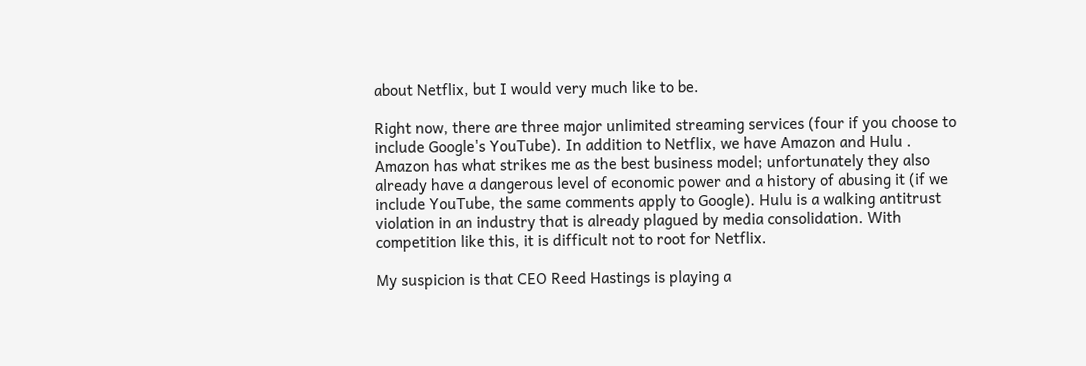about Netflix, but I would very much like to be.

Right now, there are three major unlimited streaming services (four if you choose to include Google's YouTube). In addition to Netflix, we have Amazon and Hulu . Amazon has what strikes me as the best business model; unfortunately they also already have a dangerous level of economic power and a history of abusing it (if we include YouTube, the same comments apply to Google). Hulu is a walking antitrust violation in an industry that is already plagued by media consolidation. With competition like this, it is difficult not to root for Netflix.

My suspicion is that CEO Reed Hastings is playing a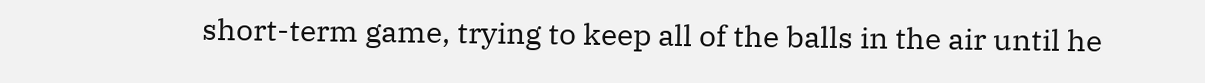short-term game, trying to keep all of the balls in the air until he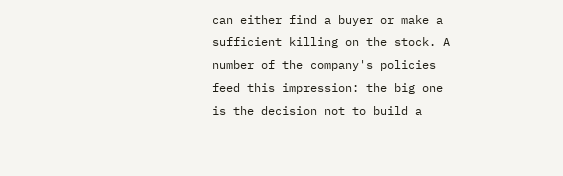can either find a buyer or make a sufficient killing on the stock. A number of the company's policies feed this impression: the big one is the decision not to build a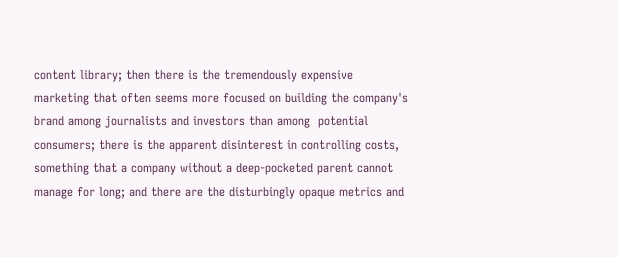content library; then there is the tremendously expensive marketing that often seems more focused on building the company's brand among journalists and investors than among  potential consumers; there is the apparent disinterest in controlling costs, something that a company without a deep-pocketed parent cannot manage for long; and there are the disturbingly opaque metrics and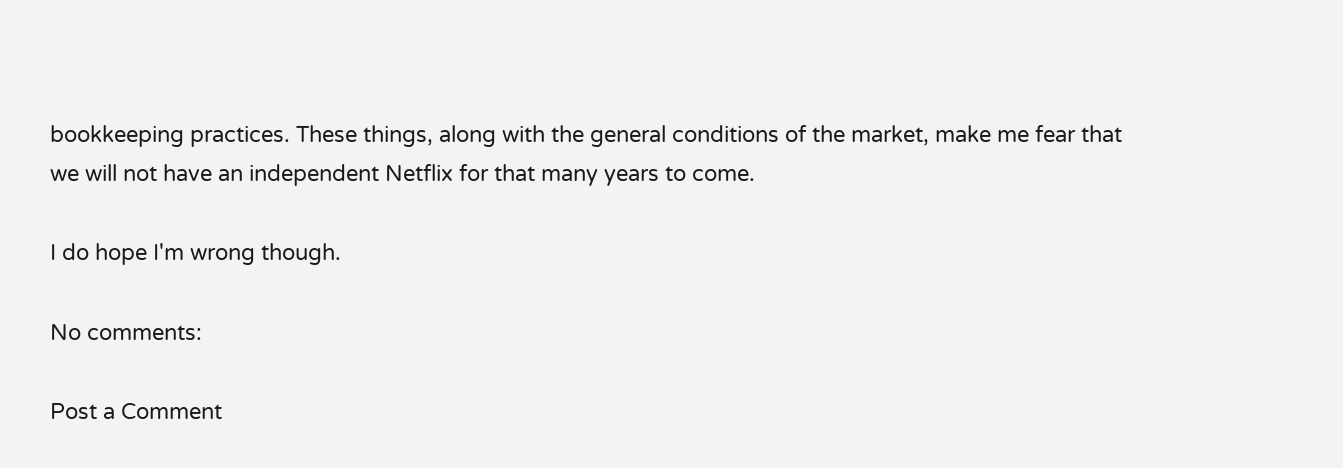bookkeeping practices. These things, along with the general conditions of the market, make me fear that we will not have an independent Netflix for that many years to come.

I do hope I'm wrong though.

No comments:

Post a Comment